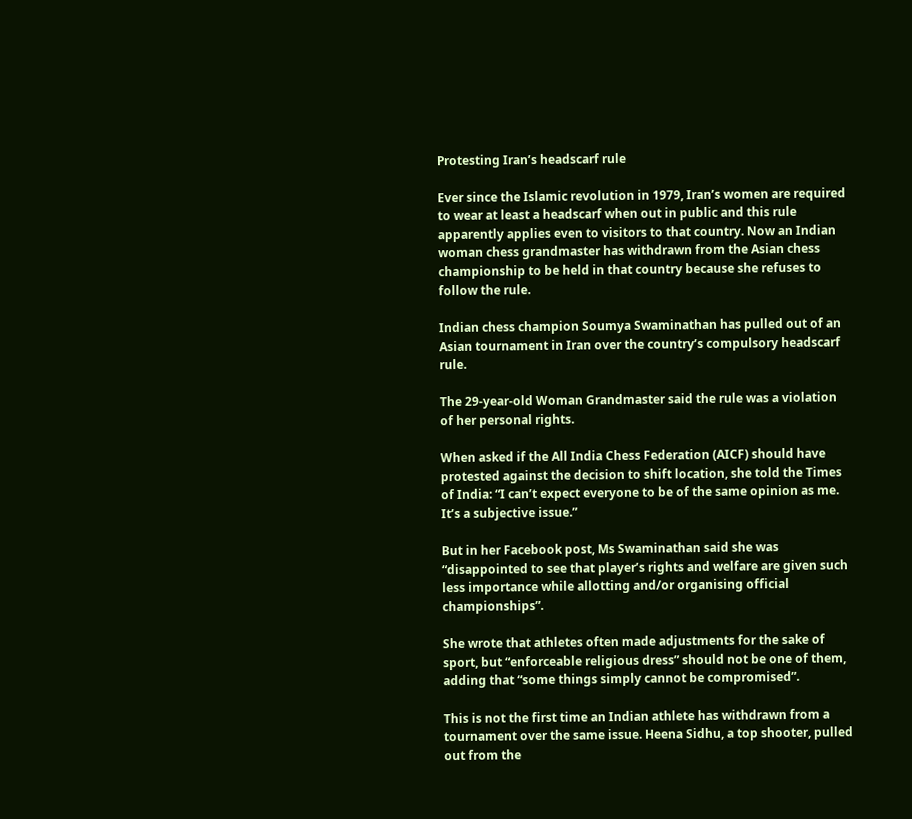Protesting Iran’s headscarf rule

Ever since the Islamic revolution in 1979, Iran’s women are required to wear at least a headscarf when out in public and this rule apparently applies even to visitors to that country. Now an Indian woman chess grandmaster has withdrawn from the Asian chess championship to be held in that country because she refuses to follow the rule.

Indian chess champion Soumya Swaminathan has pulled out of an Asian tournament in Iran over the country’s compulsory headscarf rule.

The 29-year-old Woman Grandmaster said the rule was a violation of her personal rights.

When asked if the All India Chess Federation (AICF) should have protested against the decision to shift location, she told the Times of India: “I can’t expect everyone to be of the same opinion as me. It’s a subjective issue.”

But in her Facebook post, Ms Swaminathan said she was “disappointed to see that player’s rights and welfare are given such less importance while allotting and/or organising official championships”.

She wrote that athletes often made adjustments for the sake of sport, but “enforceable religious dress” should not be one of them, adding that “some things simply cannot be compromised”.

This is not the first time an Indian athlete has withdrawn from a tournament over the same issue. Heena Sidhu, a top shooter, pulled out from the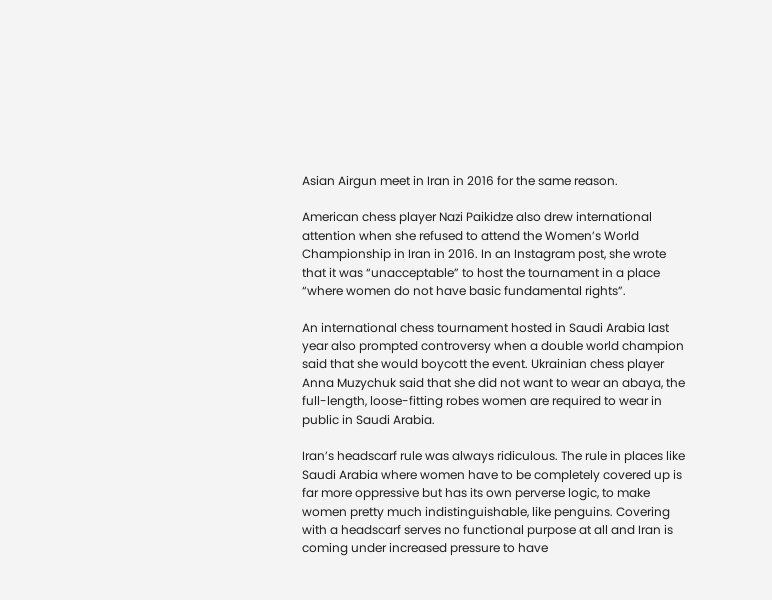Asian Airgun meet in Iran in 2016 for the same reason.

American chess player Nazi Paikidze also drew international attention when she refused to attend the Women’s World Championship in Iran in 2016. In an Instagram post, she wrote that it was “unacceptable” to host the tournament in a place “where women do not have basic fundamental rights”.

An international chess tournament hosted in Saudi Arabia last year also prompted controversy when a double world champion said that she would boycott the event. Ukrainian chess player Anna Muzychuk said that she did not want to wear an abaya, the full-length, loose-fitting robes women are required to wear in public in Saudi Arabia.

Iran’s headscarf rule was always ridiculous. The rule in places like Saudi Arabia where women have to be completely covered up is far more oppressive but has its own perverse logic, to make women pretty much indistinguishable, like penguins. Covering with a headscarf serves no functional purpose at all and Iran is coming under increased pressure to have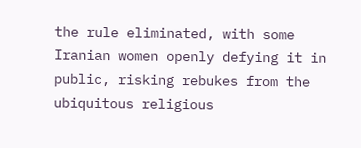the rule eliminated, with some Iranian women openly defying it in public, risking rebukes from the ubiquitous religious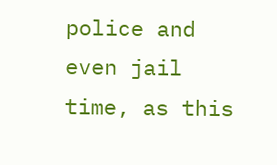police and even jail time, as this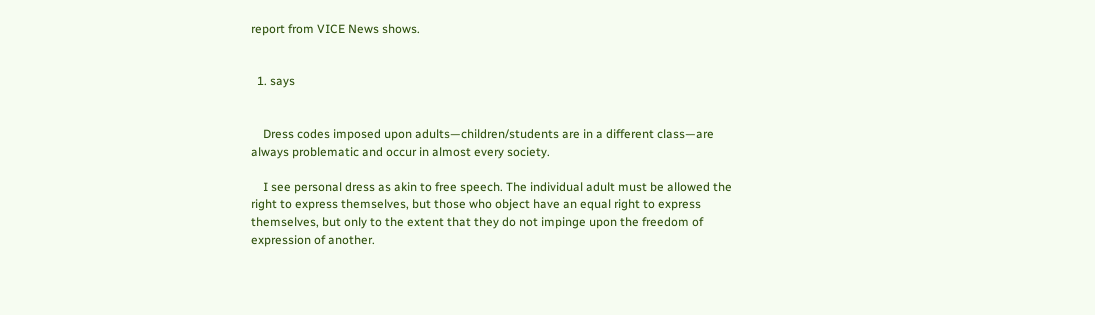report from VICE News shows.


  1. says


    Dress codes imposed upon adults—children/students are in a different class—are always problematic and occur in almost every society.

    I see personal dress as akin to free speech. The individual adult must be allowed the right to express themselves, but those who object have an equal right to express themselves, but only to the extent that they do not impinge upon the freedom of expression of another.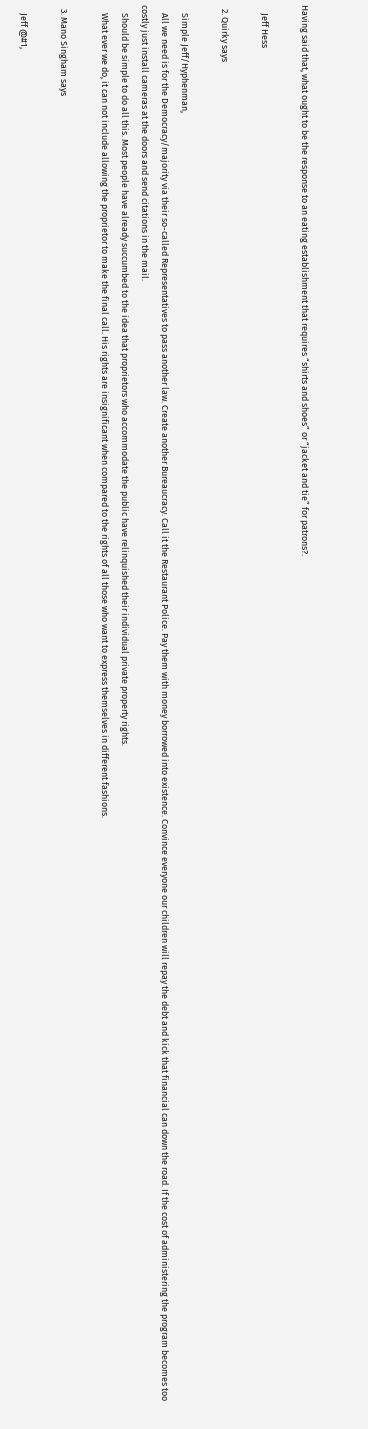Having said that, what ought to be the response to an eating establishment that requires “shirts and shoes” or “jacket and tie” for patrons?.

    Jeff Hess

  2. Quirky says

    Simple Jeff/Hyphenman,
    All we need is for the Democracy/majority via their so-called Representatives to pass another law. Create another Bureaucracy. Call it the Restaurant Police. Pay them with money borrowed into existence. Convince everyone our children will repay the debt and kick that financial can down the road. If the cost of administering the program becomes too costly just install cameras at the doors and send citations in the mail.
    Should be simple to do all this. Most people have already succumbed to the idea that proprietors who accommodate the public have relinquished their individual private property rights.
    What ever we do, it can not include allowing the proprietor to make the final call. His rights are insignificant when compared to the rights of all those who want to express themselves in different fashions.

  3. Mano Singham says

    Jeff @#1,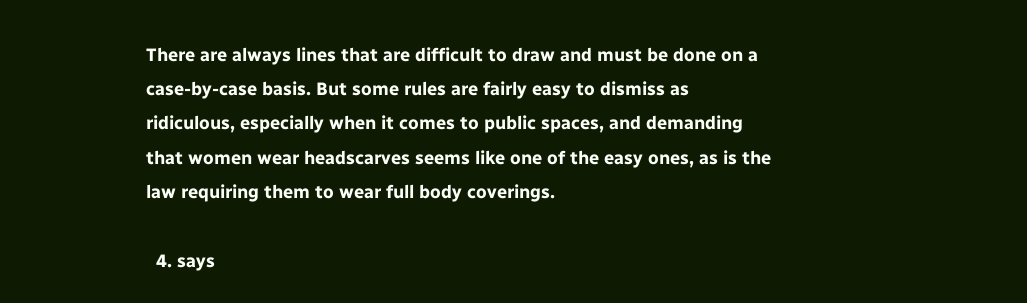There are always lines that are difficult to draw and must be done on a case-by-case basis. But some rules are fairly easy to dismiss as ridiculous, especially when it comes to public spaces, and demanding that women wear headscarves seems like one of the easy ones, as is the law requiring them to wear full body coverings.

  4. says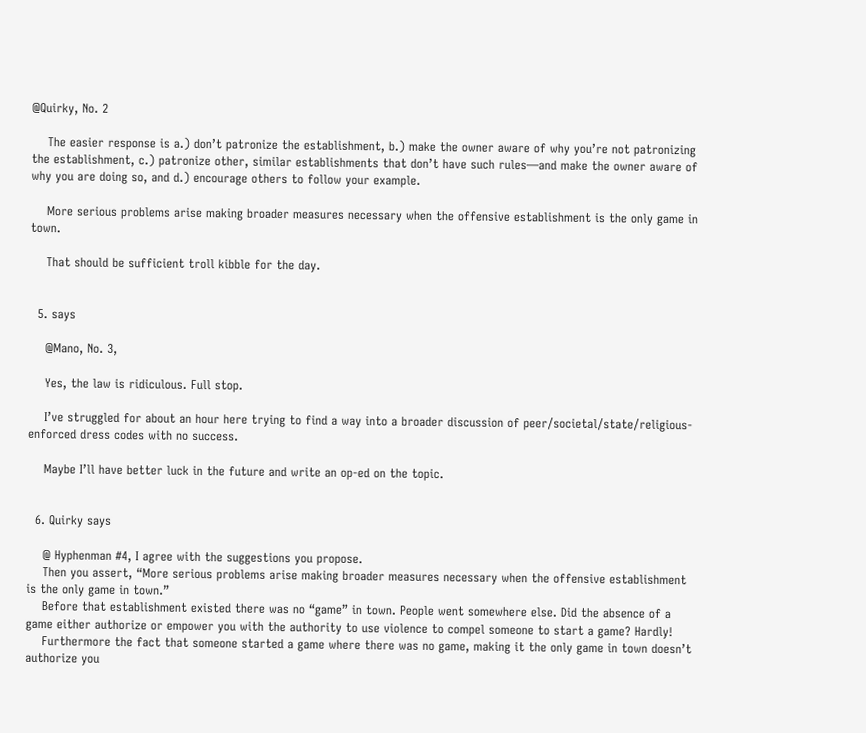@Quirky, No. 2

    The easier response is a.) don’t patronize the establishment, b.) make the owner aware of why you’re not patronizing the establishment, c.) patronize other, similar establishments that don’t have such rules—and make the owner aware of why you are doing so, and d.) encourage others to follow your example.

    More serious problems arise making broader measures necessary when the offensive establishment is the only game in town.

    That should be sufficient troll kibble for the day.


  5. says

    @Mano, No. 3,

    Yes, the law is ridiculous. Full stop.

    I’ve struggled for about an hour here trying to find a way into a broader discussion of peer/societal/state/religious-enforced dress codes with no success.

    Maybe I’ll have better luck in the future and write an op-ed on the topic.


  6. Quirky says

    @ Hyphenman #4, I agree with the suggestions you propose.
    Then you assert, “More serious problems arise making broader measures necessary when the offensive establishment is the only game in town.”
    Before that establishment existed there was no “game” in town. People went somewhere else. Did the absence of a game either authorize or empower you with the authority to use violence to compel someone to start a game? Hardly!
    Furthermore the fact that someone started a game where there was no game, making it the only game in town doesn’t authorize you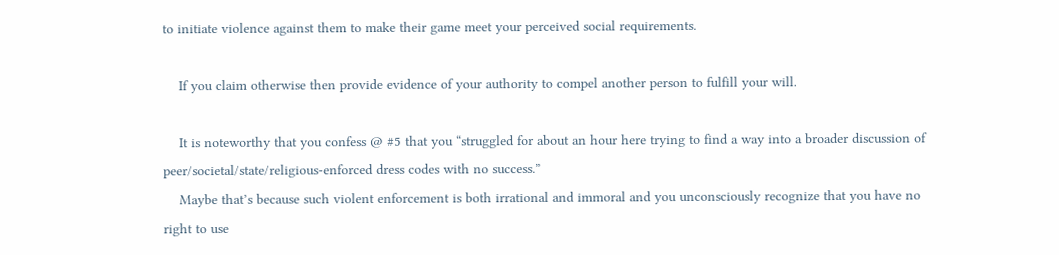to initiate violence against them to make their game meet your perceived social requirements.

    If you claim otherwise then provide evidence of your authority to compel another person to fulfill your will.

    It is noteworthy that you confess @ #5 that you “struggled for about an hour here trying to find a way into a broader discussion of peer/societal/state/religious-enforced dress codes with no success.”
    Maybe that’s because such violent enforcement is both irrational and immoral and you unconsciously recognize that you have no right to use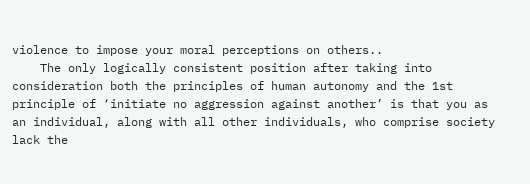violence to impose your moral perceptions on others..
    The only logically consistent position after taking into consideration both the principles of human autonomy and the 1st principle of ‘initiate no aggression against another’ is that you as an individual, along with all other individuals, who comprise society lack the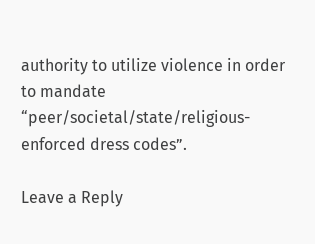authority to utilize violence in order to mandate “peer/societal/state/religious-enforced dress codes”.

Leave a Reply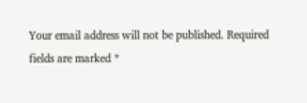Your email address will not be published. Required fields are marked *